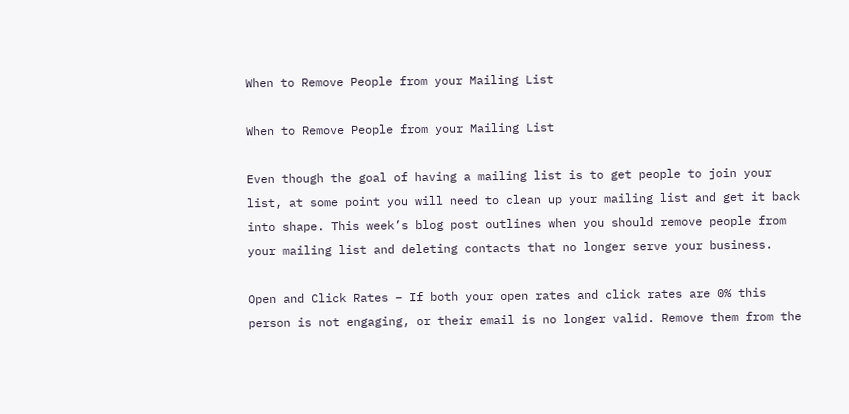When to Remove People from your Mailing List

When to Remove People from your Mailing List

Even though the goal of having a mailing list is to get people to join your list, at some point you will need to clean up your mailing list and get it back into shape. This week’s blog post outlines when you should remove people from your mailing list and deleting contacts that no longer serve your business.

Open and Click Rates – If both your open rates and click rates are 0% this person is not engaging, or their email is no longer valid. Remove them from the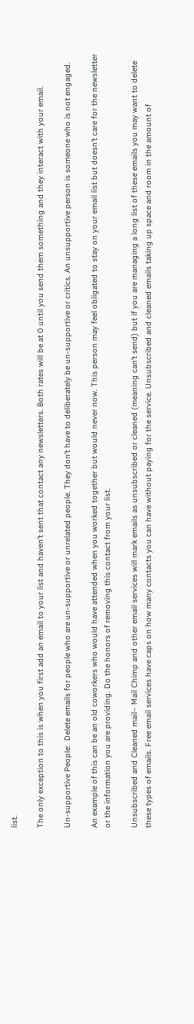list.

The only exception to this is when you first add an email to your list and haven’t sent that contact any newsletters. Both rates will be at 0 until you send them something and they interact with your email.

Un-supportive People:  Delete emails for people who are un-supportive or unrelated people. They don’t have to deliberately be un-supportive or critics. An unsupportive person is someone who is not engaged.

An example of this can be an old coworkers who would have attended when you worked together but would never now. This person may feel obligated to stay on your email list but doesn’t care for the newsletter or the information you are providing. Do the honors of removing this contact from your list.

Unsubscribed and Cleaned mail– Mail Chimp and other email services will mark emails as unsubscribed or cleaned (meaning can’t send) but if you are managing a long list of these emails you may want to delete these types of emails. Free email services have caps on how many contacts you can have without paying for the service. Unsubscribed and cleaned emails taking up space and room in the amount of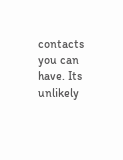contacts you can have. Its unlikely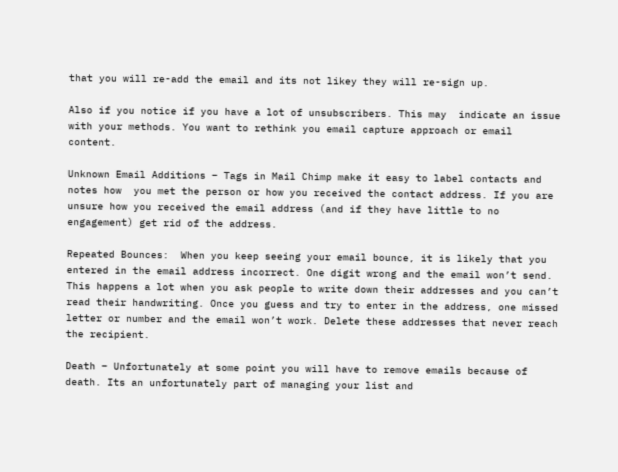that you will re-add the email and its not likey they will re-sign up.

Also if you notice if you have a lot of unsubscribers. This may  indicate an issue with your methods. You want to rethink you email capture approach or email content.

Unknown Email Additions – Tags in Mail Chimp make it easy to label contacts and notes how  you met the person or how you received the contact address. If you are unsure how you received the email address (and if they have little to no engagement) get rid of the address.

Repeated Bounces:  When you keep seeing your email bounce, it is likely that you entered in the email address incorrect. One digit wrong and the email won’t send.  This happens a lot when you ask people to write down their addresses and you can’t read their handwriting. Once you guess and try to enter in the address, one missed letter or number and the email won’t work. Delete these addresses that never reach the recipient.

Death – Unfortunately at some point you will have to remove emails because of death. Its an unfortunately part of managing your list and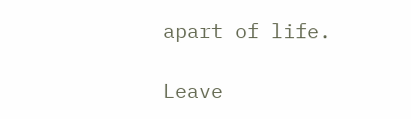apart of life.

Leave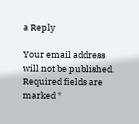a Reply

Your email address will not be published. Required fields are marked *